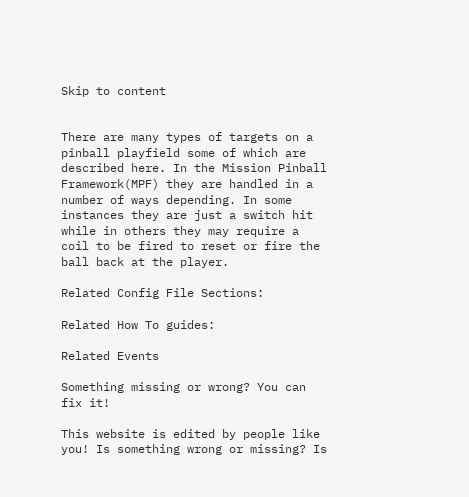Skip to content


There are many types of targets on a pinball playfield some of which are described here. In the Mission Pinball Framework(MPF) they are handled in a number of ways depending. In some instances they are just a switch hit while in others they may require a coil to be fired to reset or fire the ball back at the player.

Related Config File Sections:

Related How To guides:

Related Events

Something missing or wrong? You can fix it!

This website is edited by people like you! Is something wrong or missing? Is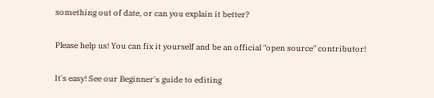something out of date, or can you explain it better?

Please help us! You can fix it yourself and be an official "open source" contributor!

It's easy! See our Beginner's guide to editing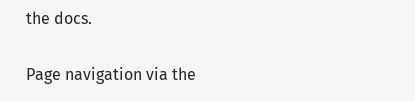the docs.

Page navigation via the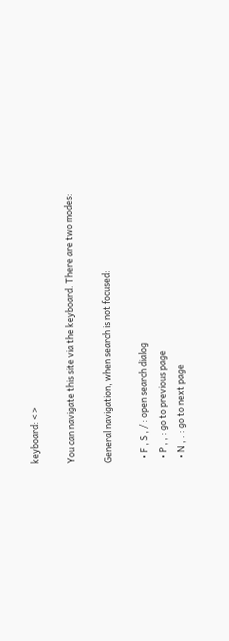keyboard: < >

You can navigate this site via the keyboard. There are two modes:

General navigation, when search is not focused:

  • F , S , / : open search dialog
  • P , , : go to previous page
  • N , . : go to next page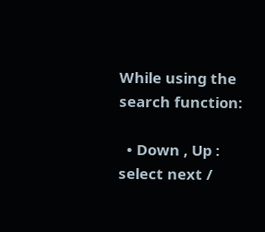While using the search function:

  • Down , Up : select next /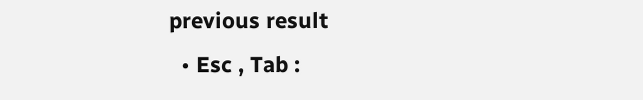previous result
  • Esc , Tab :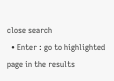close search
  • Enter : go to highlighted page in the results